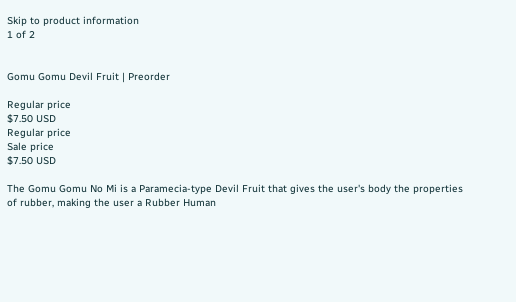Skip to product information
1 of 2


Gomu Gomu Devil Fruit | Preorder

Regular price
$7.50 USD
Regular price
Sale price
$7.50 USD

The Gomu Gomu No Mi is a Paramecia-type Devil Fruit that gives the user's body the properties of rubber, making the user a Rubber Human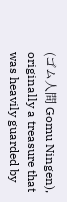(ゴム人間 Gomu Ningen), originally a treasure that was heavily guarded by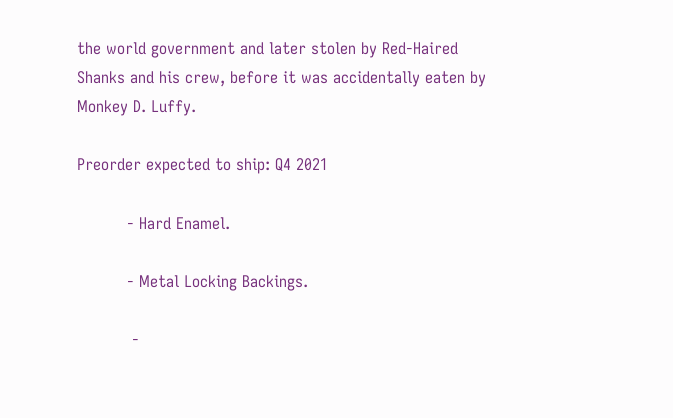the world government and later stolen by Red-Haired Shanks and his crew, before it was accidentally eaten by Monkey D. Luffy.

Preorder expected to ship: Q4 2021

          - Hard Enamel.

          - Metal Locking Backings.

           -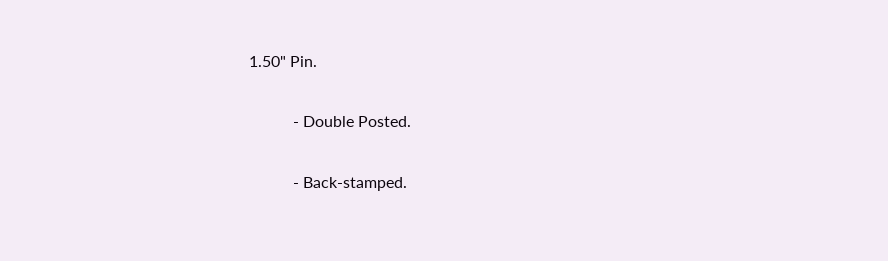1.50" Pin.

           - Double Posted.

           - Back-stamped.